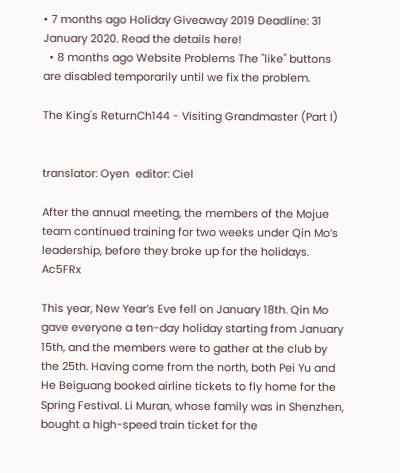• 7 months ago Holiday Giveaway 2019 Deadline: 31 January 2020. Read the details here!
  • 8 months ago Website Problems The "like" buttons are disabled temporarily until we fix the problem.

The King's ReturnCh144 - Visiting Grandmaster (Part I)


translator: Oyen  editor: Ciel

After the annual meeting, the members of the Mojue team continued training for two weeks under Qin Mo’s leadership, before they broke up for the holidays. Ac5FRx

This year, New Year’s Eve fell on January 18th. Qin Mo gave everyone a ten-day holiday starting from January 15th, and the members were to gather at the club by the 25th. Having come from the north, both Pei Yu and He Beiguang booked airline tickets to fly home for the Spring Festival. Li Muran, whose family was in Shenzhen, bought a high-speed train ticket for the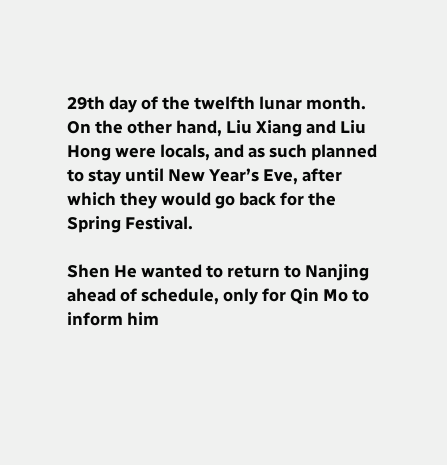29th day of the twelfth lunar month. On the other hand, Liu Xiang and Liu Hong were locals, and as such planned to stay until New Year’s Eve, after which they would go back for the Spring Festival.

Shen He wanted to return to Nanjing ahead of schedule, only for Qin Mo to inform him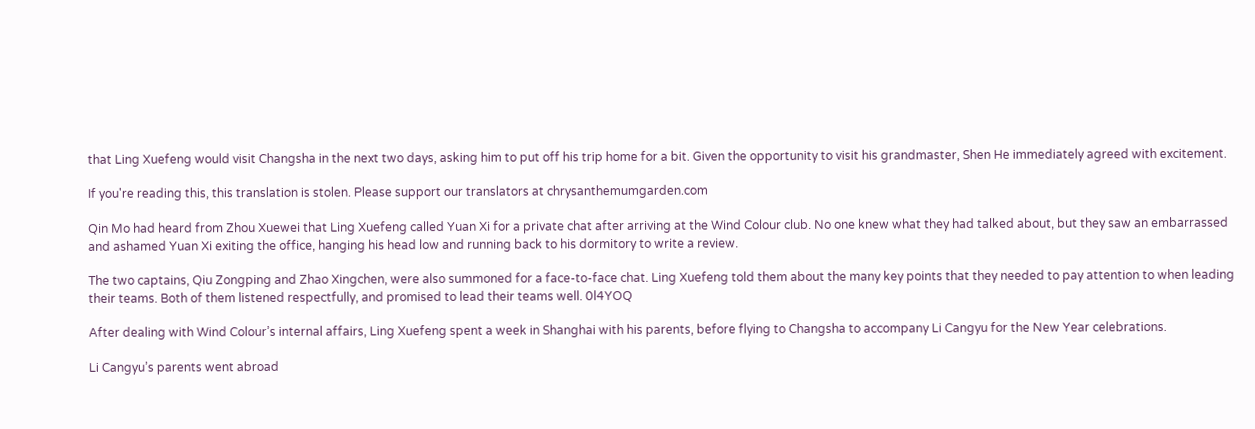that Ling Xuefeng would visit Changsha in the next two days, asking him to put off his trip home for a bit. Given the opportunity to visit his grandmaster, Shen He immediately agreed with excitement.

If you're reading this, this translation is stolen. Please support our translators at chrysanthemumgarden.com

Qin Mo had heard from Zhou Xuewei that Ling Xuefeng called Yuan Xi for a private chat after arriving at the Wind Colour club. No one knew what they had talked about, but they saw an embarrassed and ashamed Yuan Xi exiting the office, hanging his head low and running back to his dormitory to write a review.

The two captains, Qiu Zongping and Zhao Xingchen, were also summoned for a face-to-face chat. Ling Xuefeng told them about the many key points that they needed to pay attention to when leading their teams. Both of them listened respectfully, and promised to lead their teams well. 0l4YOQ

After dealing with Wind Colour’s internal affairs, Ling Xuefeng spent a week in Shanghai with his parents, before flying to Changsha to accompany Li Cangyu for the New Year celebrations.

Li Cangyu’s parents went abroad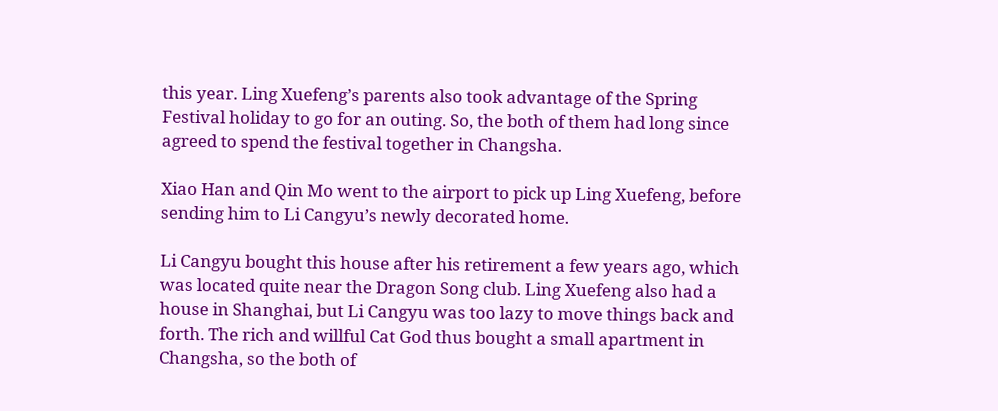this year. Ling Xuefeng’s parents also took advantage of the Spring Festival holiday to go for an outing. So, the both of them had long since agreed to spend the festival together in Changsha.

Xiao Han and Qin Mo went to the airport to pick up Ling Xuefeng, before sending him to Li Cangyu’s newly decorated home.

Li Cangyu bought this house after his retirement a few years ago, which was located quite near the Dragon Song club. Ling Xuefeng also had a house in Shanghai, but Li Cangyu was too lazy to move things back and forth. The rich and willful Cat God thus bought a small apartment in Changsha, so the both of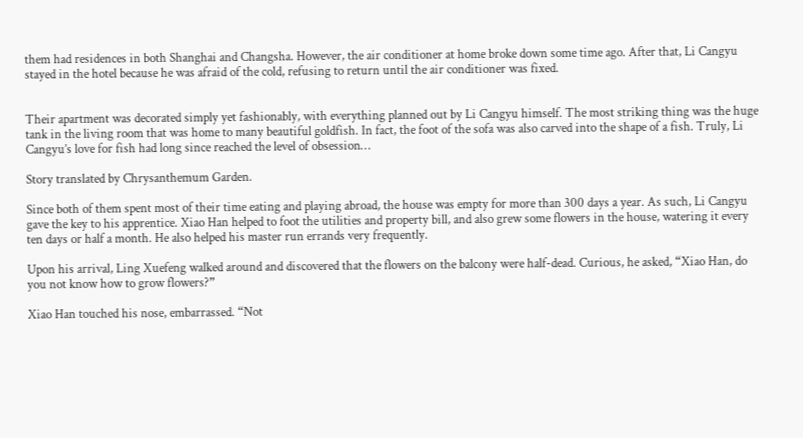them had residences in both Shanghai and Changsha. However, the air conditioner at home broke down some time ago. After that, Li Cangyu stayed in the hotel because he was afraid of the cold, refusing to return until the air conditioner was fixed.


Their apartment was decorated simply yet fashionably, with everything planned out by Li Cangyu himself. The most striking thing was the huge tank in the living room that was home to many beautiful goldfish. In fact, the foot of the sofa was also carved into the shape of a fish. Truly, Li Cangyu’s love for fish had long since reached the level of obsession…

Story translated by Chrysanthemum Garden.

Since both of them spent most of their time eating and playing abroad, the house was empty for more than 300 days a year. As such, Li Cangyu gave the key to his apprentice. Xiao Han helped to foot the utilities and property bill, and also grew some flowers in the house, watering it every ten days or half a month. He also helped his master run errands very frequently.

Upon his arrival, Ling Xuefeng walked around and discovered that the flowers on the balcony were half-dead. Curious, he asked, “Xiao Han, do you not know how to grow flowers?”

Xiao Han touched his nose, embarrassed. “Not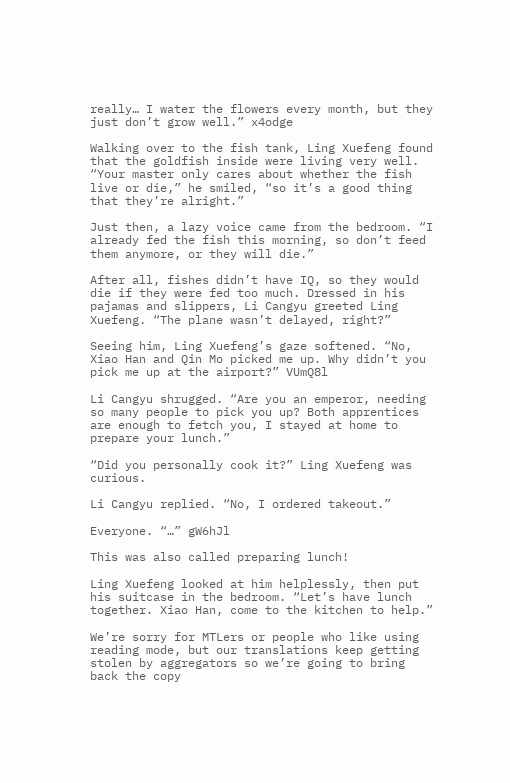really… I water the flowers every month, but they just don’t grow well.” x4odge

Walking over to the fish tank, Ling Xuefeng found that the goldfish inside were living very well. “Your master only cares about whether the fish live or die,” he smiled, “so it’s a good thing that they’re alright.”

Just then, a lazy voice came from the bedroom. “I already fed the fish this morning, so don’t feed them anymore, or they will die.”

After all, fishes didn’t have IQ, so they would die if they were fed too much. Dressed in his pajamas and slippers, Li Cangyu greeted Ling Xuefeng. “The plane wasn’t delayed, right?”

Seeing him, Ling Xuefeng’s gaze softened. “No, Xiao Han and Qin Mo picked me up. Why didn’t you pick me up at the airport?” VUmQ8l

Li Cangyu shrugged. “Are you an emperor, needing so many people to pick you up? Both apprentices are enough to fetch you, I stayed at home to prepare your lunch.”

“Did you personally cook it?” Ling Xuefeng was curious.

Li Cangyu replied. “No, I ordered takeout.”

Everyone. “…” gW6hJl

This was also called preparing lunch!

Ling Xuefeng looked at him helplessly, then put his suitcase in the bedroom. “Let’s have lunch together. Xiao Han, come to the kitchen to help.”

We’re sorry for MTLers or people who like using reading mode, but our translations keep getting stolen by aggregators so we’re going to bring back the copy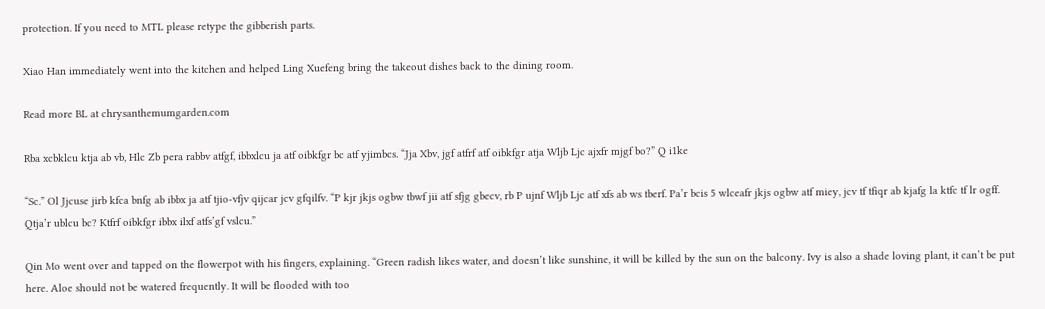protection. If you need to MTL please retype the gibberish parts.

Xiao Han immediately went into the kitchen and helped Ling Xuefeng bring the takeout dishes back to the dining room.

Read more BL at chrysanthemumgarden.com

Rba xcbklcu ktja ab vb, Hlc Zb pera rabbv atfgf, ibbxlcu ja atf oibkfgr bc atf yjimbcs. “Jja Xbv, jgf atfrf atf oibkfgr atja Wljb Ljc ajxfr mjgf bo?” Q i1ke

“Sc.” Ol Jjcuse jirb kfca bnfg ab ibbx ja atf tjio-vfjv qijcar jcv gfqilfv. “P kjr jkjs ogbw tbwf jii atf sfjg gbecv, rb P ujnf Wljb Ljc atf xfs ab ws tberf. Pa’r bcis 5 wlceafr jkjs ogbw atf miey, jcv tf tfiqr ab kjafg la ktfc tf lr ogff. Qtja’r ublcu bc? Ktfrf oibkfgr ibbx ilxf atfs’gf vslcu.”

Qin Mo went over and tapped on the flowerpot with his fingers, explaining. “Green radish likes water, and doesn’t like sunshine, it will be killed by the sun on the balcony. Ivy is also a shade loving plant, it can’t be put here. Aloe should not be watered frequently. It will be flooded with too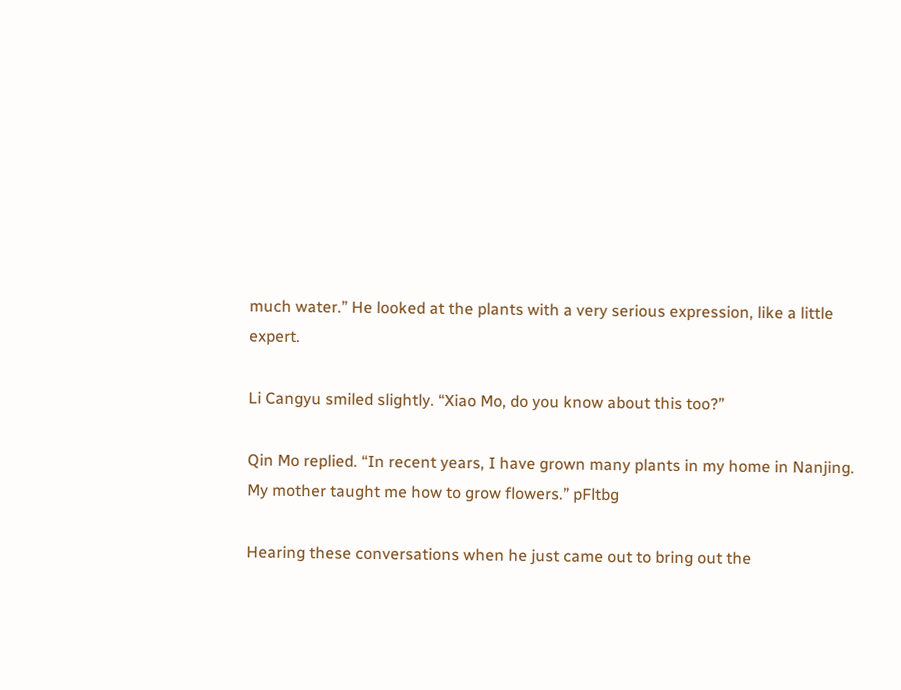much water.” He looked at the plants with a very serious expression, like a little expert.

Li Cangyu smiled slightly. “Xiao Mo, do you know about this too?”

Qin Mo replied. “In recent years, I have grown many plants in my home in Nanjing. My mother taught me how to grow flowers.” pFltbg

Hearing these conversations when he just came out to bring out the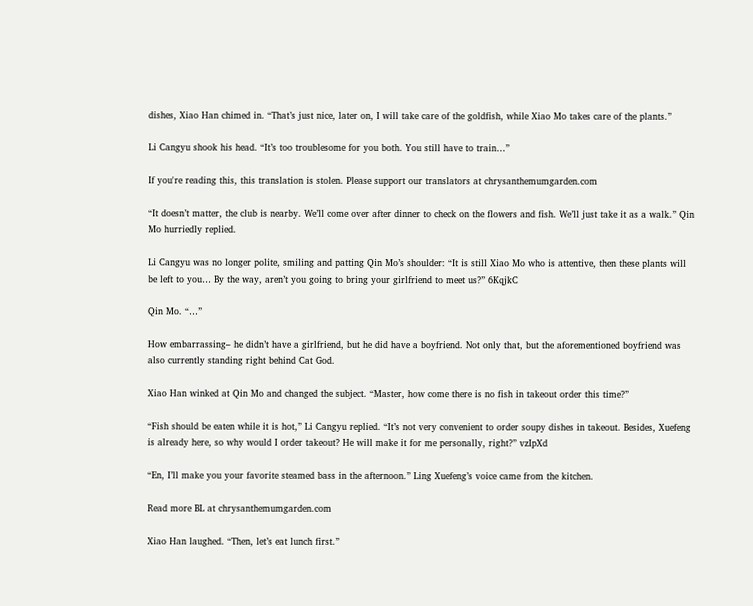dishes, Xiao Han chimed in. “That’s just nice, later on, I will take care of the goldfish, while Xiao Mo takes care of the plants.”

Li Cangyu shook his head. “It’s too troublesome for you both. You still have to train…”

If you're reading this, this translation is stolen. Please support our translators at chrysanthemumgarden.com

“It doesn’t matter, the club is nearby. We’ll come over after dinner to check on the flowers and fish. We’ll just take it as a walk.” Qin Mo hurriedly replied.

Li Cangyu was no longer polite, smiling and patting Qin Mo’s shoulder: “It is still Xiao Mo who is attentive, then these plants will be left to you… By the way, aren’t you going to bring your girlfriend to meet us?” 6KqjkC

Qin Mo. “…”

How embarrassing– he didn’t have a girlfriend, but he did have a boyfriend. Not only that, but the aforementioned boyfriend was also currently standing right behind Cat God.

Xiao Han winked at Qin Mo and changed the subject. “Master, how come there is no fish in takeout order this time?”

“Fish should be eaten while it is hot,” Li Cangyu replied. “It’s not very convenient to order soupy dishes in takeout. Besides, Xuefeng is already here, so why would I order takeout? He will make it for me personally, right?” vzIpXd

“En, I’ll make you your favorite steamed bass in the afternoon.” Ling Xuefeng’s voice came from the kitchen.

Read more BL at chrysanthemumgarden.com

Xiao Han laughed. “Then, let’s eat lunch first.”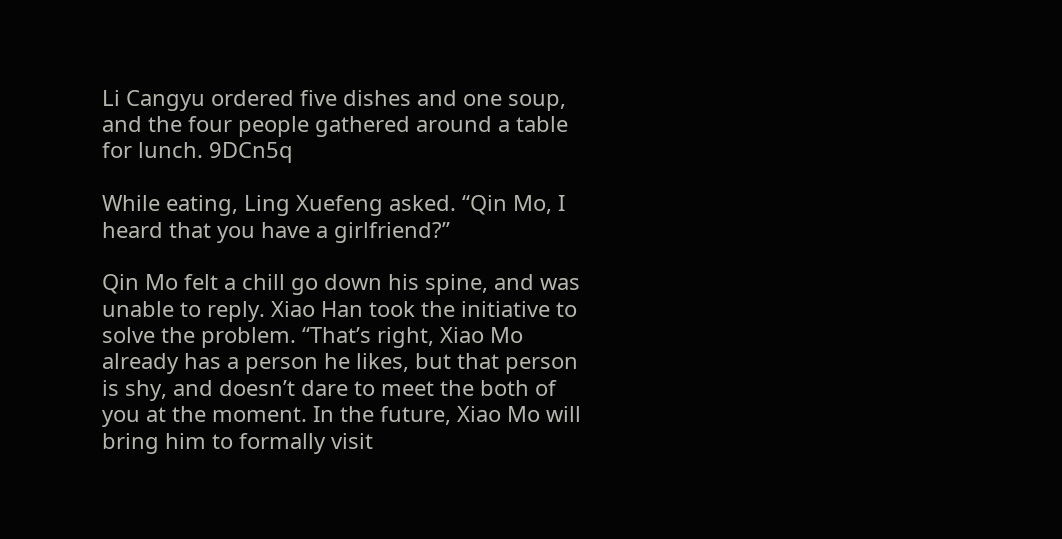Li Cangyu ordered five dishes and one soup, and the four people gathered around a table for lunch. 9DCn5q

While eating, Ling Xuefeng asked. “Qin Mo, I heard that you have a girlfriend?”

Qin Mo felt a chill go down his spine, and was unable to reply. Xiao Han took the initiative to solve the problem. “That’s right, Xiao Mo already has a person he likes, but that person is shy, and doesn’t dare to meet the both of you at the moment. In the future, Xiao Mo will bring him to formally visit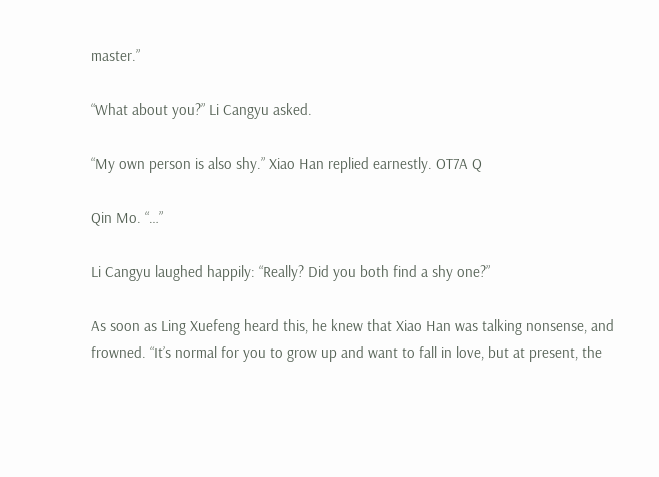master.”

“What about you?” Li Cangyu asked.

“My own person is also shy.” Xiao Han replied earnestly. OT7A Q

Qin Mo. “…”

Li Cangyu laughed happily: “Really? Did you both find a shy one?”

As soon as Ling Xuefeng heard this, he knew that Xiao Han was talking nonsense, and frowned. “It’s normal for you to grow up and want to fall in love, but at present, the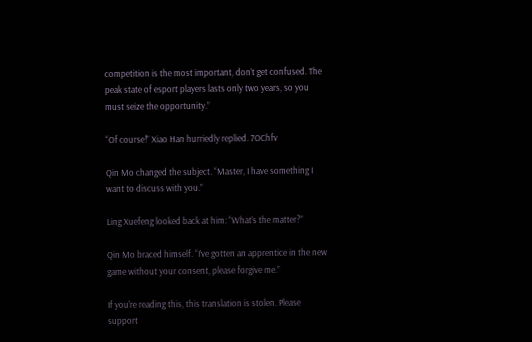competition is the most important, don’t get confused. The peak state of esport players lasts only two years, so you must seize the opportunity.”

“Of course!” Xiao Han hurriedly replied. 7OChfv

Qin Mo changed the subject. “Master, I have something I want to discuss with you.”

Ling Xuefeng looked back at him: “What’s the matter?”

Qin Mo braced himself. “I’ve gotten an apprentice in the new game without your consent, please forgive me.”

If you're reading this, this translation is stolen. Please support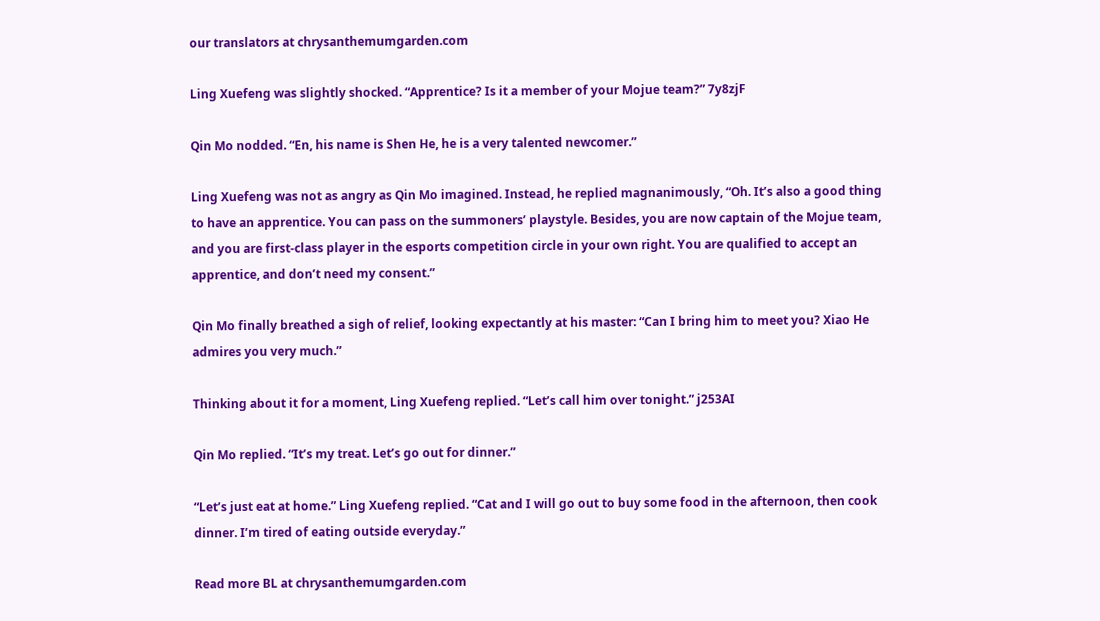our translators at chrysanthemumgarden.com

Ling Xuefeng was slightly shocked. “Apprentice? Is it a member of your Mojue team?” 7y8zjF

Qin Mo nodded. “En, his name is Shen He, he is a very talented newcomer.”

Ling Xuefeng was not as angry as Qin Mo imagined. Instead, he replied magnanimously, “Oh. It’s also a good thing to have an apprentice. You can pass on the summoners’ playstyle. Besides, you are now captain of the Mojue team, and you are first-class player in the esports competition circle in your own right. You are qualified to accept an apprentice, and don’t need my consent.”

Qin Mo finally breathed a sigh of relief, looking expectantly at his master: “Can I bring him to meet you? Xiao He admires you very much.”

Thinking about it for a moment, Ling Xuefeng replied. “Let’s call him over tonight.” j253AI

Qin Mo replied. “It’s my treat. Let’s go out for dinner.”

“Let’s just eat at home.” Ling Xuefeng replied. “Cat and I will go out to buy some food in the afternoon, then cook dinner. I’m tired of eating outside everyday.”

Read more BL at chrysanthemumgarden.com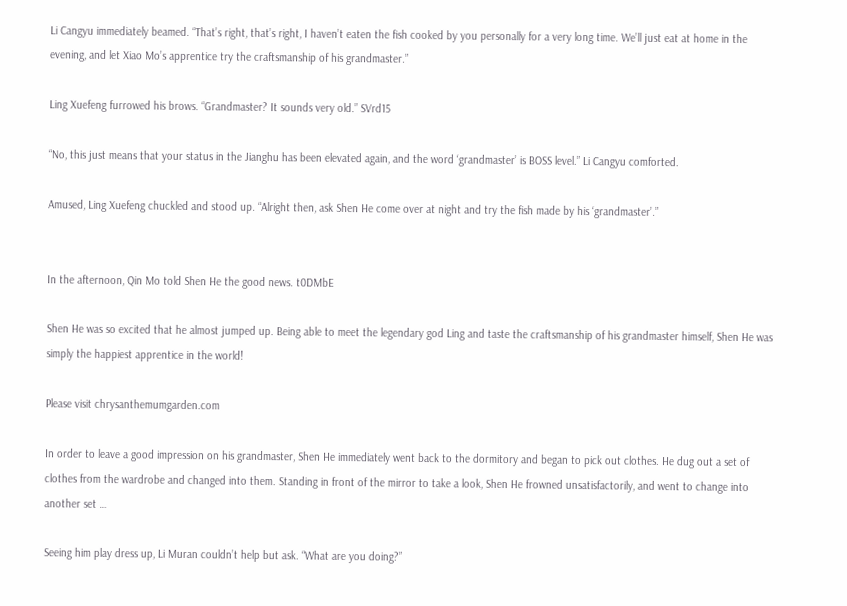Li Cangyu immediately beamed. “That’s right, that’s right, I haven’t eaten the fish cooked by you personally for a very long time. We’ll just eat at home in the evening, and let Xiao Mo’s apprentice try the craftsmanship of his grandmaster.”

Ling Xuefeng furrowed his brows. “Grandmaster? It sounds very old.” SVrd15

“No, this just means that your status in the Jianghu has been elevated again, and the word ‘grandmaster’ is BOSS level.” Li Cangyu comforted.

Amused, Ling Xuefeng chuckled and stood up. “Alright then, ask Shen He come over at night and try the fish made by his ‘grandmaster’.”


In the afternoon, Qin Mo told Shen He the good news. t0DMbE

Shen He was so excited that he almost jumped up. Being able to meet the legendary god Ling and taste the craftsmanship of his grandmaster himself, Shen He was simply the happiest apprentice in the world!

Please visit chrysanthemumgarden.com

In order to leave a good impression on his grandmaster, Shen He immediately went back to the dormitory and began to pick out clothes. He dug out a set of clothes from the wardrobe and changed into them. Standing in front of the mirror to take a look, Shen He frowned unsatisfactorily, and went to change into another set …

Seeing him play dress up, Li Muran couldn’t help but ask. “What are you doing?”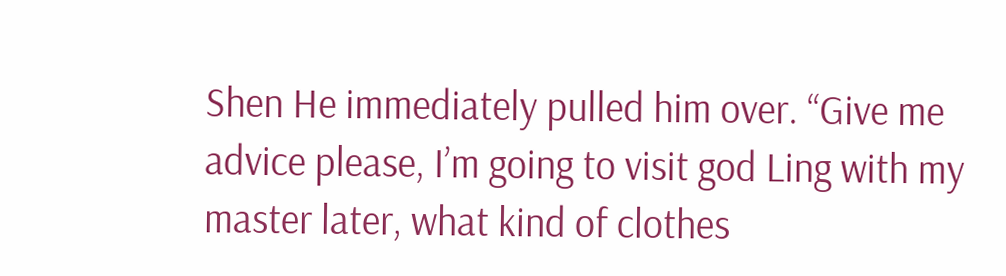Shen He immediately pulled him over. “Give me advice please, I’m going to visit god Ling with my master later, what kind of clothes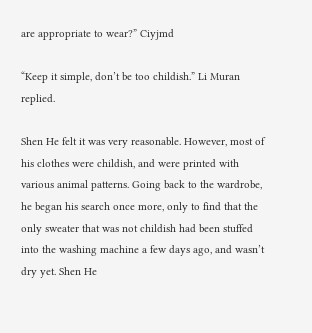are appropriate to wear?” Ciyjmd

“Keep it simple, don’t be too childish.” Li Muran replied.

Shen He felt it was very reasonable. However, most of his clothes were childish, and were printed with various animal patterns. Going back to the wardrobe, he began his search once more, only to find that the only sweater that was not childish had been stuffed into the washing machine a few days ago, and wasn’t dry yet. Shen He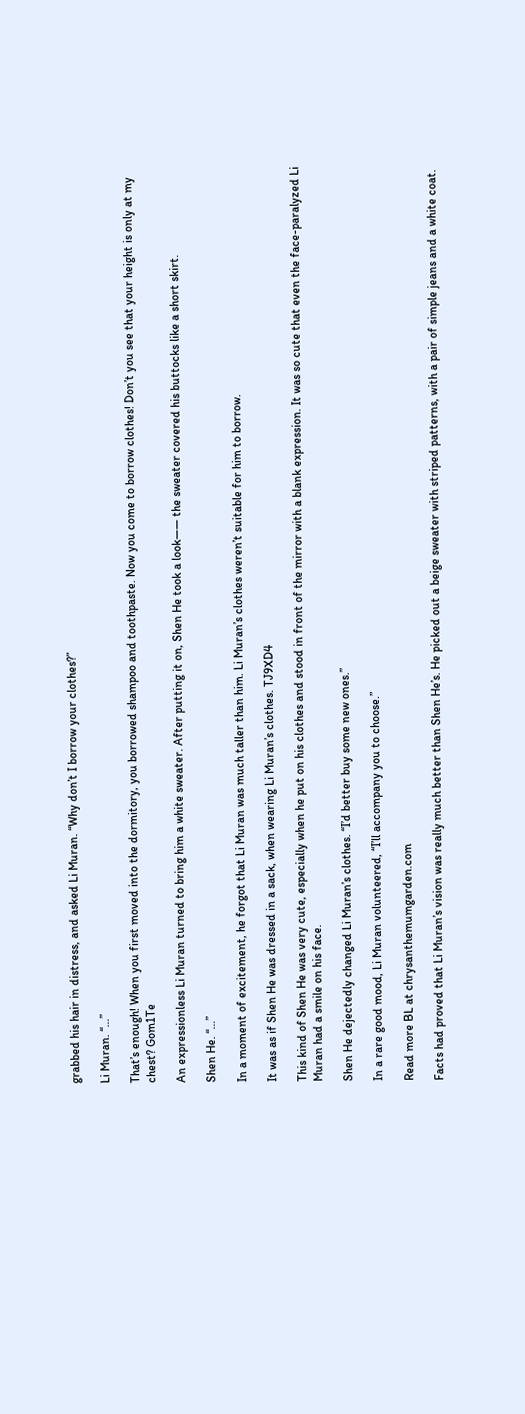grabbed his hair in distress, and asked Li Muran. “Why don’t I borrow your clothes?”

Li Muran. “…”

That’s enough! When you first moved into the dormitory, you borrowed shampoo and toothpaste. Now you come to borrow clothes! Don’t you see that your height is only at my chest? Gom1Te

An expressionless Li Muran turned to bring him a white sweater. After putting it on, Shen He took a look—— the sweater covered his buttocks like a short skirt.

Shen He. “…”

In a moment of excitement, he forgot that Li Muran was much taller than him. Li Muran’s clothes weren’t suitable for him to borrow.

It was as if Shen He was dressed in a sack, when wearing Li Muran’s clothes. TJ9XD4

This kind of Shen He was very cute, especially when he put on his clothes and stood in front of the mirror with a blank expression. It was so cute that even the face-paralyzed Li Muran had a smile on his face.

Shen He dejectedly changed Li Muran’s clothes. “I’d better buy some new ones.”

In a rare good mood, Li Muran volunteered, “I’ll accompany you to choose.”

Read more BL at chrysanthemumgarden.com

Facts had proved that Li Muran’s vision was really much better than Shen He’s. He picked out a beige sweater with striped patterns, with a pair of simple jeans and a white coat.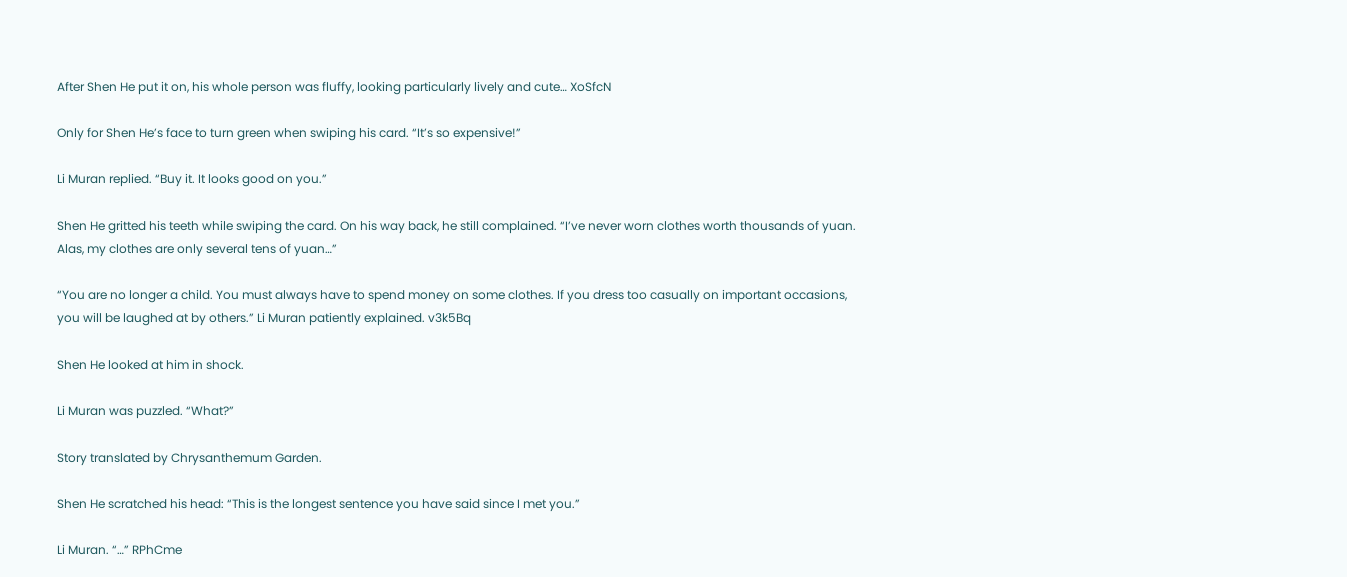After Shen He put it on, his whole person was fluffy, looking particularly lively and cute… XoSfcN

Only for Shen He’s face to turn green when swiping his card. “It’s so expensive!”

Li Muran replied. “Buy it. It looks good on you.”

Shen He gritted his teeth while swiping the card. On his way back, he still complained. “I’ve never worn clothes worth thousands of yuan. Alas, my clothes are only several tens of yuan…”

“You are no longer a child. You must always have to spend money on some clothes. If you dress too casually on important occasions, you will be laughed at by others.” Li Muran patiently explained. v3k5Bq

Shen He looked at him in shock.

Li Muran was puzzled. “What?”

Story translated by Chrysanthemum Garden.

Shen He scratched his head: “This is the longest sentence you have said since I met you.”

Li Muran. “…” RPhCme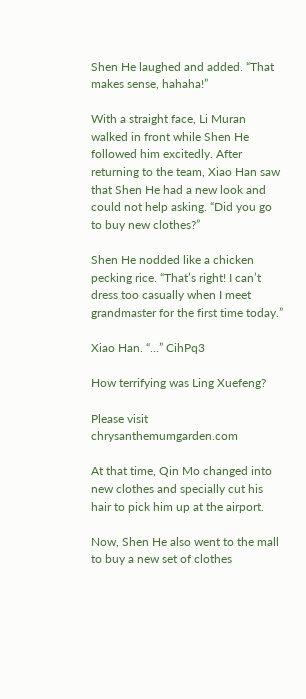Shen He laughed and added. “That makes sense, hahaha!”

With a straight face, Li Muran walked in front while Shen He followed him excitedly. After returning to the team, Xiao Han saw that Shen He had a new look and could not help asking. “Did you go to buy new clothes?”

Shen He nodded like a chicken pecking rice. “That’s right! I can’t dress too casually when I meet grandmaster for the first time today.”

Xiao Han. “…” CihPq3

How terrifying was Ling Xuefeng?

Please visit chrysanthemumgarden.com

At that time, Qin Mo changed into new clothes and specially cut his hair to pick him up at the airport.

Now, Shen He also went to the mall to buy a new set of clothes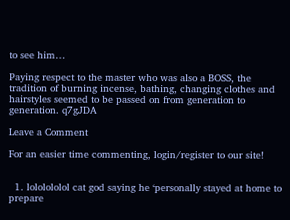to see him…

Paying respect to the master who was also a BOSS, the tradition of burning incense, bathing, changing clothes and hairstyles seemed to be passed on from generation to generation. q7gJDA

Leave a Comment

For an easier time commenting, login/register to our site!


  1. lololololol cat god saying he ‘personally stayed at home to prepare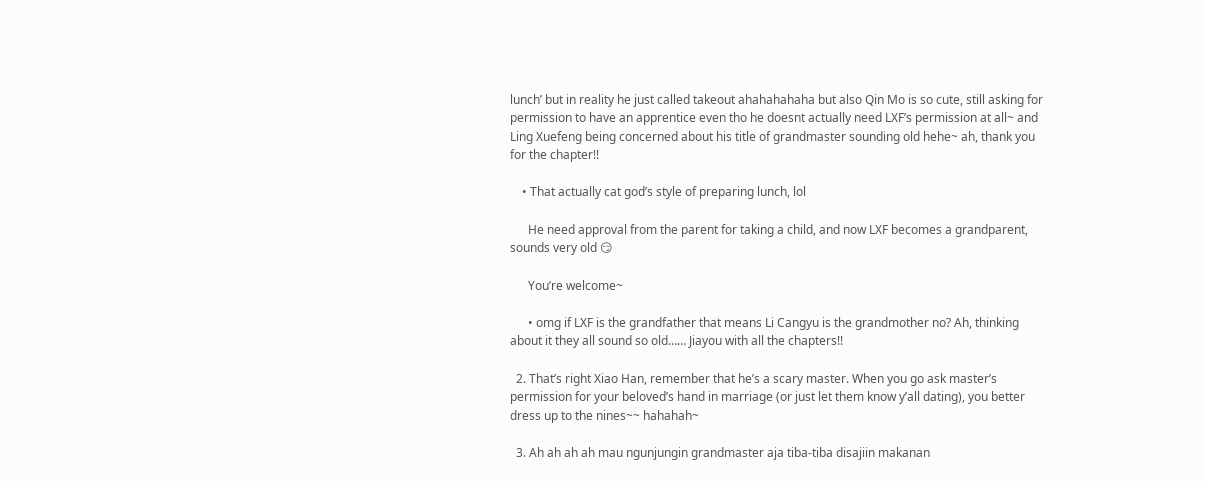lunch’ but in reality he just called takeout ahahahahaha but also Qin Mo is so cute, still asking for permission to have an apprentice even tho he doesnt actually need LXF’s permission at all~ and Ling Xuefeng being concerned about his title of grandmaster sounding old hehe~ ah, thank you for the chapter!!

    • That actually cat god’s style of preparing lunch, lol

      He need approval from the parent for taking a child, and now LXF becomes a grandparent, sounds very old 😏

      You’re welcome~

      • omg if LXF is the grandfather that means Li Cangyu is the grandmother no? Ah, thinking about it they all sound so old…… Jiayou with all the chapters!!

  2. That’s right Xiao Han, remember that he’s a scary master. When you go ask master’s permission for your beloved’s hand in marriage (or just let them know y’all dating), you better dress up to the nines~~ hahahah~

  3. Ah ah ah ah mau ngunjungin grandmaster aja tiba-tiba disajiin makanan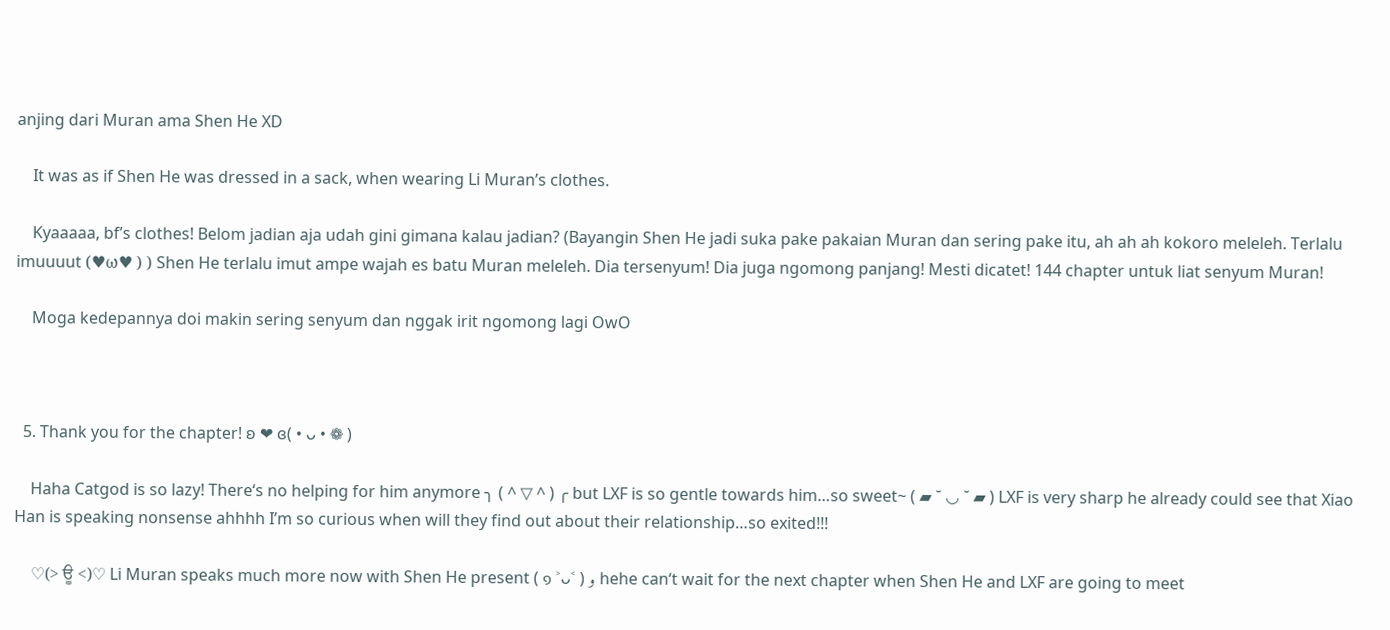anjing dari Muran ama Shen He XD

    It was as if Shen He was dressed in a sack, when wearing Li Muran’s clothes.

    Kyaaaaa, bf’s clothes! Belom jadian aja udah gini gimana kalau jadian? (Bayangin Shen He jadi suka pake pakaian Muran dan sering pake itu, ah ah ah kokoro meleleh. Terlalu imuuuut (♥ω♥ ) ) Shen He terlalu imut ampe wajah es batu Muran meleleh. Dia tersenyum! Dia juga ngomong panjang! Mesti dicatet! 144 chapter untuk liat senyum Muran!

    Moga kedepannya doi makin sering senyum dan nggak irit ngomong lagi OwO



  5. Thank you for the chapter! ʚ ❤ ɞ( • ᴗ • ❁ )

    Haha Catgod is so lazy! There‘s no helping for him anymore ╮ ( ^ ▽ ^ ) ╭ but LXF is so gentle towards him…so sweet~ ( ▰ ˘ ◡ ˘ ▰ ) LXF is very sharp he already could see that Xiao Han is speaking nonsense ahhhh I’m so curious when will they find out about their relationship…so exited!!!

    ♡(> ਊ <)♡ Li Muran speaks much more now with Shen He present ( ๑ ˃ᴗ˂ ) و hehe can‘t wait for the next chapter when Shen He and LXF are going to meet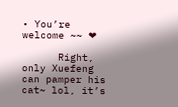• You’re welcome ~~ ❤

      Right, only Xuefeng can pamper his cat~ lol, it’s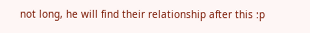not long, he will find their relationship after this :p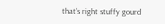that’s right stuffy gourd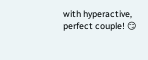with hyperactive, perfect couple! 😏